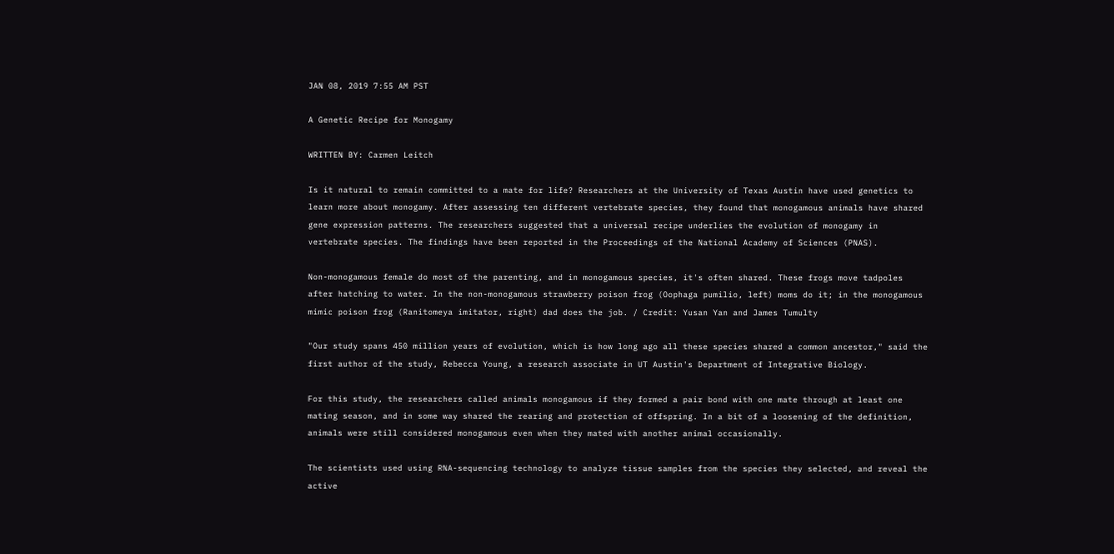JAN 08, 2019 7:55 AM PST

A Genetic Recipe for Monogamy

WRITTEN BY: Carmen Leitch

Is it natural to remain committed to a mate for life? Researchers at the University of Texas Austin have used genetics to learn more about monogamy. After assessing ten different vertebrate species, they found that monogamous animals have shared gene expression patterns. The researchers suggested that a universal recipe underlies the evolution of monogamy in vertebrate species. The findings have been reported in the Proceedings of the National Academy of Sciences (PNAS).

Non-monogamous female do most of the parenting, and in monogamous species, it's often shared. These frogs move tadpoles after hatching to water. In the non-monogamous strawberry poison frog (Oophaga pumilio, left) moms do it; in the monogamous mimic poison frog (Ranitomeya imitator, right) dad does the job. / Credit: Yusan Yan and James Tumulty

"Our study spans 450 million years of evolution, which is how long ago all these species shared a common ancestor," said the first author of the study, Rebecca Young, a research associate in UT Austin's Department of Integrative Biology.

For this study, the researchers called animals monogamous if they formed a pair bond with one mate through at least one mating season, and in some way shared the rearing and protection of offspring. In a bit of a loosening of the definition, animals were still considered monogamous even when they mated with another animal occasionally.

The scientists used using RNA-sequencing technology to analyze tissue samples from the species they selected, and reveal the active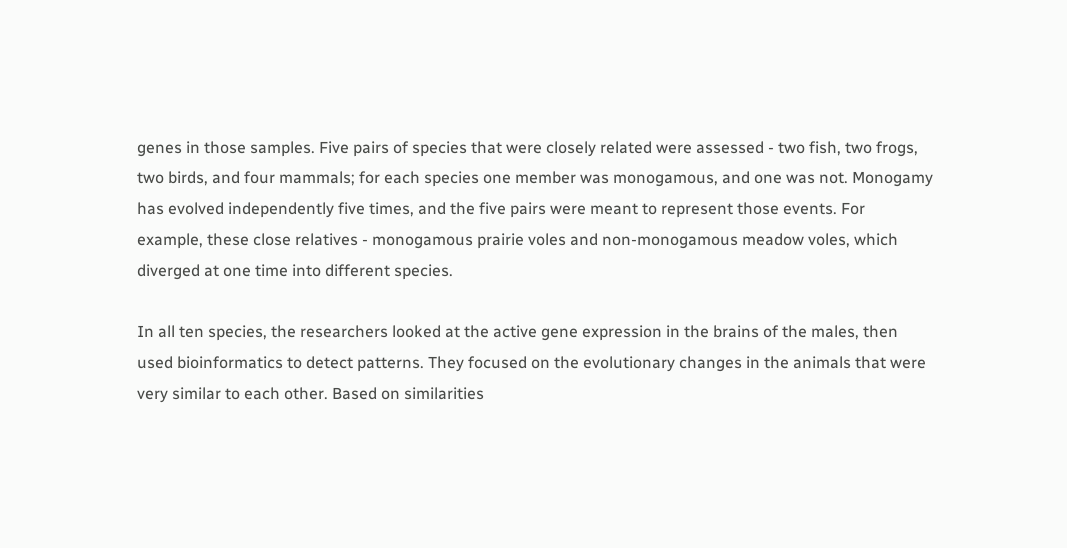genes in those samples. Five pairs of species that were closely related were assessed - two fish, two frogs, two birds, and four mammals; for each species one member was monogamous, and one was not. Monogamy has evolved independently five times, and the five pairs were meant to represent those events. For example, these close relatives - monogamous prairie voles and non-monogamous meadow voles, which diverged at one time into different species.

In all ten species, the researchers looked at the active gene expression in the brains of the males, then used bioinformatics to detect patterns. They focused on the evolutionary changes in the animals that were very similar to each other. Based on similarities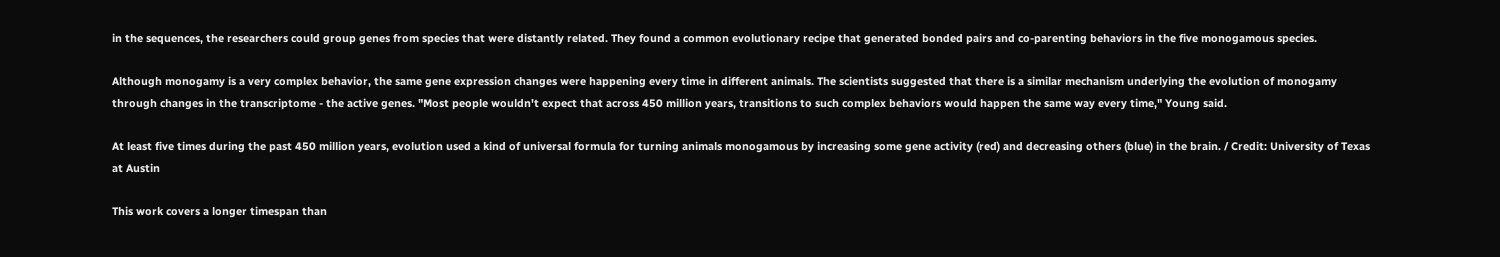in the sequences, the researchers could group genes from species that were distantly related. They found a common evolutionary recipe that generated bonded pairs and co-parenting behaviors in the five monogamous species.

Although monogamy is a very complex behavior, the same gene expression changes were happening every time in different animals. The scientists suggested that there is a similar mechanism underlying the evolution of monogamy through changes in the transcriptome - the active genes. "Most people wouldn't expect that across 450 million years, transitions to such complex behaviors would happen the same way every time," Young said.

At least five times during the past 450 million years, evolution used a kind of universal formula for turning animals monogamous by increasing some gene activity (red) and decreasing others (blue) in the brain. / Credit: University of Texas at Austin

This work covers a longer timespan than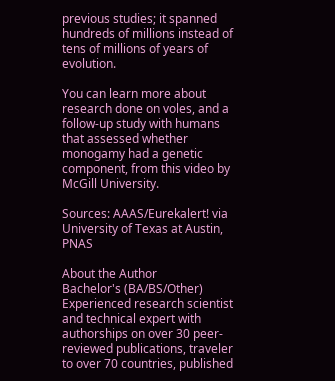previous studies; it spanned hundreds of millions instead of tens of millions of years of evolution.

You can learn more about research done on voles, and a follow-up study with humans that assessed whether monogamy had a genetic component, from this video by McGill University.

Sources: AAAS/Eurekalert! via University of Texas at Austin, PNAS

About the Author
Bachelor's (BA/BS/Other)
Experienced research scientist and technical expert with authorships on over 30 peer-reviewed publications, traveler to over 70 countries, published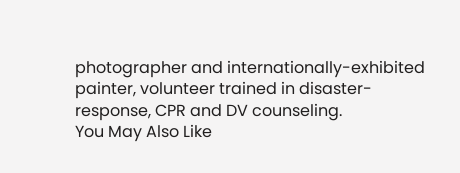photographer and internationally-exhibited painter, volunteer trained in disaster-response, CPR and DV counseling.
You May Also Like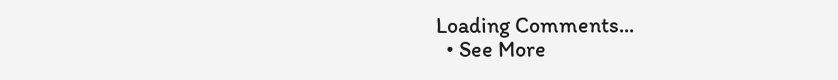Loading Comments...
  • See More